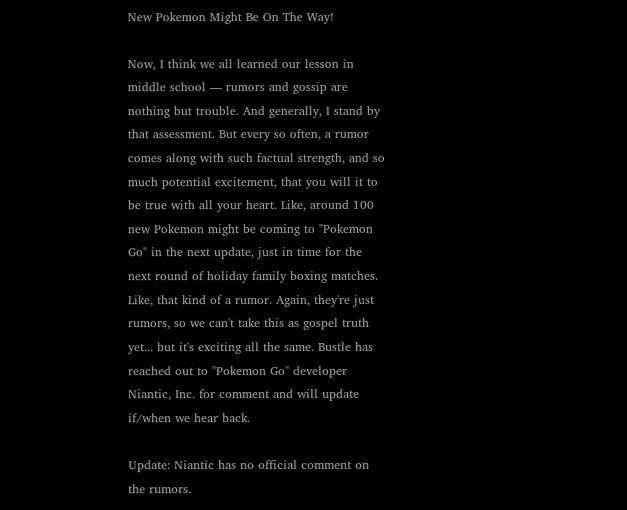New Pokemon Might Be On The Way!

Now, I think we all learned our lesson in middle school — rumors and gossip are nothing but trouble. And generally, I stand by that assessment. But every so often, a rumor comes along with such factual strength, and so much potential excitement, that you will it to be true with all your heart. Like, around 100 new Pokemon might be coming to "Pokemon Go" in the next update, just in time for the next round of holiday family boxing matches. Like, that kind of a rumor. Again, they're just rumors, so we can't take this as gospel truth yet... but it's exciting all the same. Bustle has reached out to "Pokemon Go" developer Niantic, Inc. for comment and will update if/when we hear back.

Update: Niantic has no official comment on the rumors.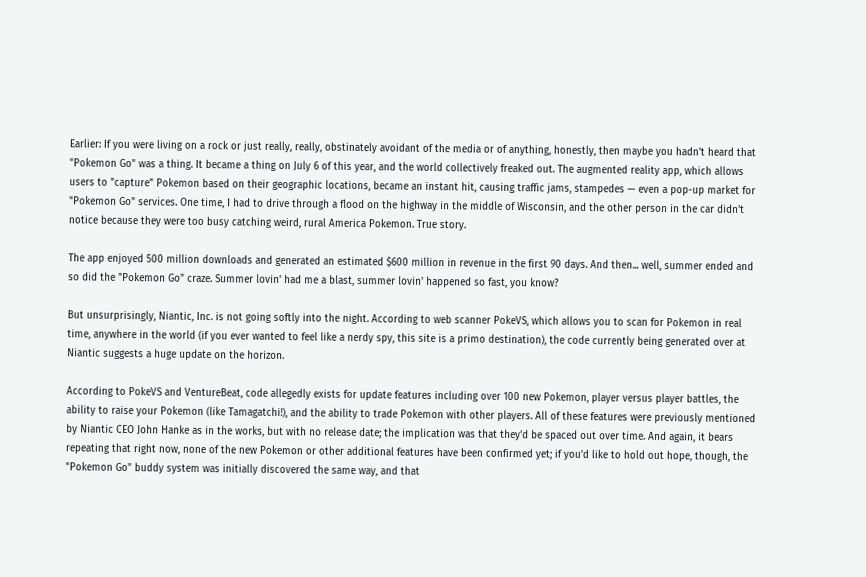Earlier: If you were living on a rock or just really, really, obstinately avoidant of the media or of anything, honestly, then maybe you hadn't heard that "Pokemon Go" was a thing. It became a thing on July 6 of this year, and the world collectively freaked out. The augmented reality app, which allows users to "capture" Pokemon based on their geographic locations, became an instant hit, causing traffic jams, stampedes — even a pop-up market for "Pokemon Go" services. One time, I had to drive through a flood on the highway in the middle of Wisconsin, and the other person in the car didn't notice because they were too busy catching weird, rural America Pokemon. True story.

The app enjoyed 500 million downloads and generated an estimated $600 million in revenue in the first 90 days. And then... well, summer ended and so did the "Pokemon Go" craze. Summer lovin' had me a blast, summer lovin' happened so fast, you know?

But unsurprisingly, Niantic, Inc. is not going softly into the night. According to web scanner PokeVS, which allows you to scan for Pokemon in real time, anywhere in the world (if you ever wanted to feel like a nerdy spy, this site is a primo destination), the code currently being generated over at Niantic suggests a huge update on the horizon.

According to PokeVS and VentureBeat, code allegedly exists for update features including over 100 new Pokemon, player versus player battles, the ability to raise your Pokemon (like Tamagatchi!), and the ability to trade Pokemon with other players. All of these features were previously mentioned by Niantic CEO John Hanke as in the works, but with no release date; the implication was that they'd be spaced out over time. And again, it bears repeating that right now, none of the new Pokemon or other additional features have been confirmed yet; if you'd like to hold out hope, though, the "Pokemon Go" buddy system was initially discovered the same way, and that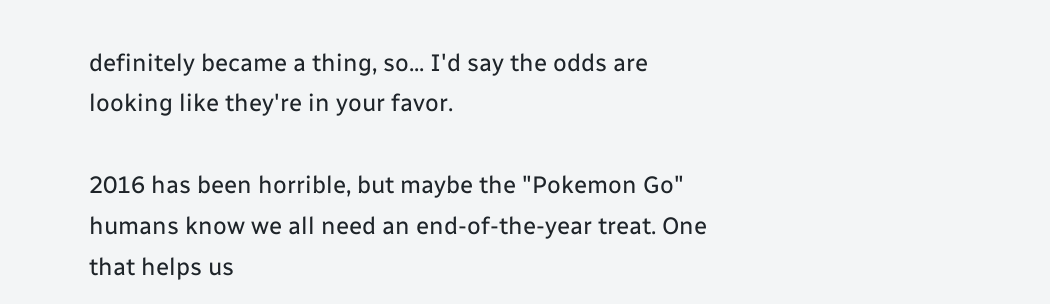definitely became a thing, so... I'd say the odds are looking like they're in your favor.

2016 has been horrible, but maybe the "Pokemon Go" humans know we all need an end-of-the-year treat. One that helps us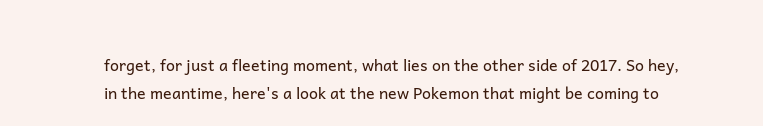forget, for just a fleeting moment, what lies on the other side of 2017. So hey, in the meantime, here's a look at the new Pokemon that might be coming to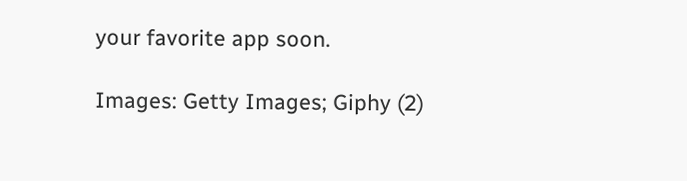your favorite app soon.

Images: Getty Images; Giphy (2)